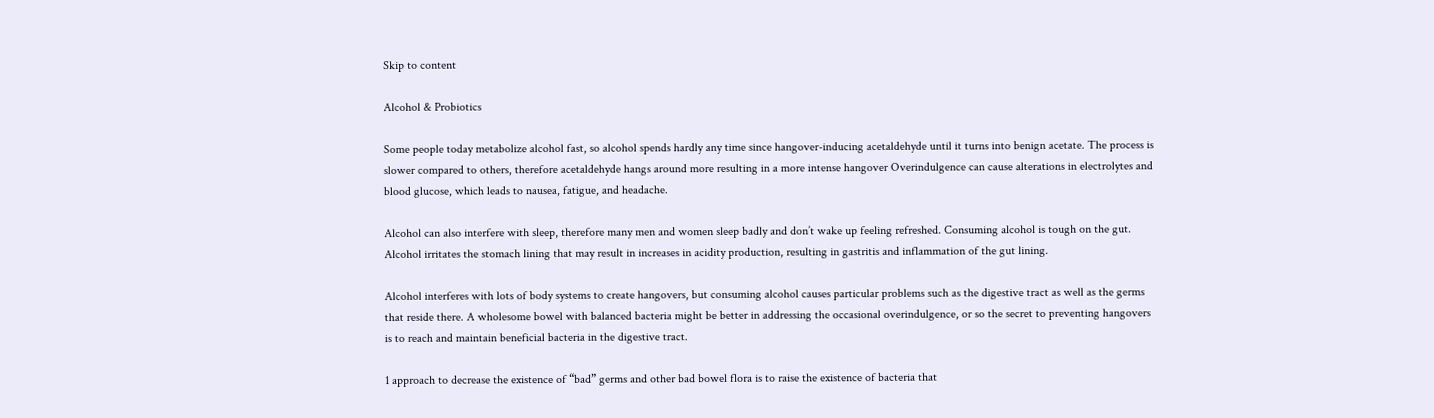Skip to content

Alcohol & Probiotics

Some people today metabolize alcohol fast, so alcohol spends hardly any time since hangover-inducing acetaldehyde until it turns into benign acetate. The process is slower compared to others, therefore acetaldehyde hangs around more resulting in a more intense hangover Overindulgence can cause alterations in electrolytes and blood glucose, which leads to nausea, fatigue, and headache.

Alcohol can also interfere with sleep, therefore many men and women sleep badly and don’t wake up feeling refreshed. Consuming alcohol is tough on the gut. Alcohol irritates the stomach lining that may result in increases in acidity production, resulting in gastritis and inflammation of the gut lining.

Alcohol interferes with lots of body systems to create hangovers, but consuming alcohol causes particular problems such as the digestive tract as well as the germs that reside there. A wholesome bowel with balanced bacteria might be better in addressing the occasional overindulgence, or so the secret to preventing hangovers is to reach and maintain beneficial bacteria in the digestive tract.

1 approach to decrease the existence of “bad” germs and other bad bowel flora is to raise the existence of bacteria that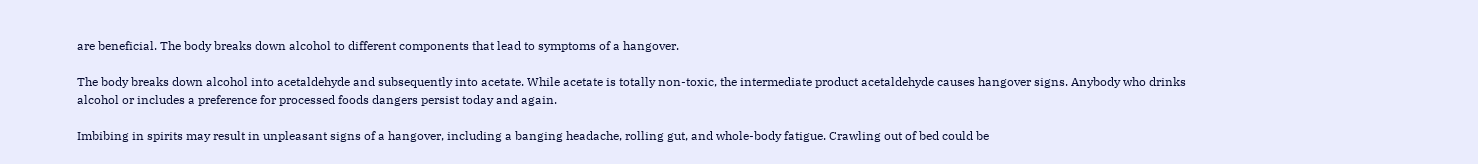are beneficial. The body breaks down alcohol to different components that lead to symptoms of a hangover.

The body breaks down alcohol into acetaldehyde and subsequently into acetate. While acetate is totally non-toxic, the intermediate product acetaldehyde causes hangover signs. Anybody who drinks alcohol or includes a preference for processed foods dangers persist today and again.

Imbibing in spirits may result in unpleasant signs of a hangover, including a banging headache, rolling gut, and whole-body fatigue. Crawling out of bed could be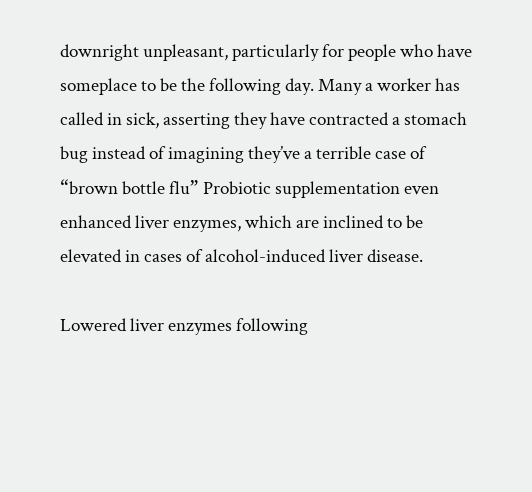downright unpleasant, particularly for people who have someplace to be the following day. Many a worker has called in sick, asserting they have contracted a stomach bug instead of imagining they’ve a terrible case of “brown bottle flu” Probiotic supplementation even enhanced liver enzymes, which are inclined to be elevated in cases of alcohol-induced liver disease.

Lowered liver enzymes following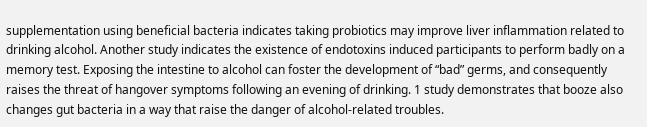supplementation using beneficial bacteria indicates taking probiotics may improve liver inflammation related to drinking alcohol. Another study indicates the existence of endotoxins induced participants to perform badly on a memory test. Exposing the intestine to alcohol can foster the development of “bad” germs, and consequently raises the threat of hangover symptoms following an evening of drinking. 1 study demonstrates that booze also changes gut bacteria in a way that raise the danger of alcohol-related troubles.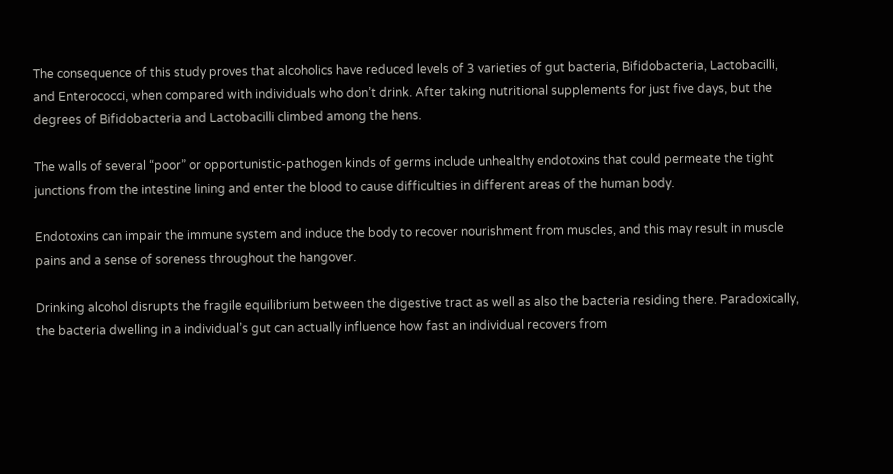The consequence of this study proves that alcoholics have reduced levels of 3 varieties of gut bacteria, Bifidobacteria, Lactobacilli, and Enterococci, when compared with individuals who don’t drink. After taking nutritional supplements for just five days, but the degrees of Bifidobacteria and Lactobacilli climbed among the hens.

The walls of several “poor” or opportunistic-pathogen kinds of germs include unhealthy endotoxins that could permeate the tight junctions from the intestine lining and enter the blood to cause difficulties in different areas of the human body.

Endotoxins can impair the immune system and induce the body to recover nourishment from muscles, and this may result in muscle pains and a sense of soreness throughout the hangover.

Drinking alcohol disrupts the fragile equilibrium between the digestive tract as well as also the bacteria residing there. Paradoxically, the bacteria dwelling in a individual’s gut can actually influence how fast an individual recovers from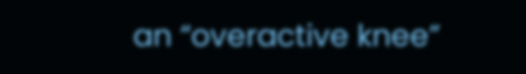an “overactive knee”